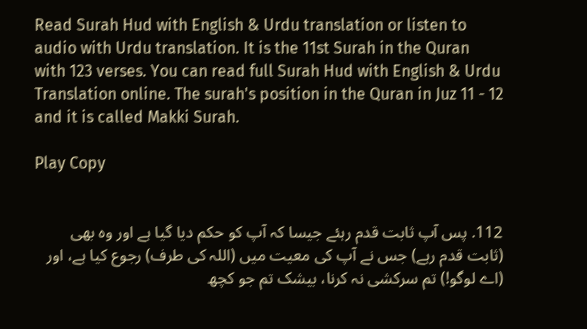Read Surah Hud with English & Urdu translation or listen to audio with Urdu translation. It is the 11st Surah in the Quran with 123 verses. You can read full Surah Hud with English & Urdu Translation online. The surah's position in the Quran in Juz 11 - 12 and it is called Makki Surah.

Play Copy


112. پس آپ ثابت قدم رہئے جیسا کہ آپ کو حکم دیا گیا ہے اور وہ بھی (ثابت قدم رہے) جس نے آپ کی معیت میں (اللہ کی طرف) رجوع کیا ہے، اور (اے لوگو!) تم سرکشی نہ کرنا، بیشک تم جو کچھ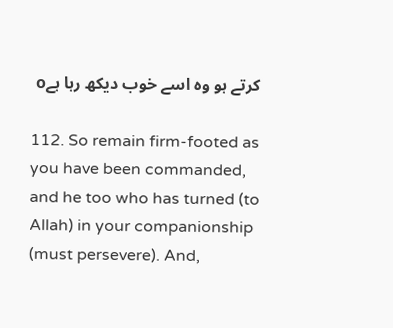کرتے ہو وہ اسے خوب دیکھ رہا ہےo

112. So remain firm-footed as you have been commanded, and he too who has turned (to Allah) in your companionship (must persevere). And,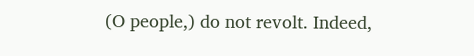(O people,) do not revolt. Indeed,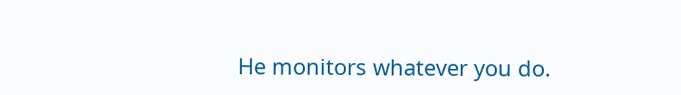He monitors whatever you do.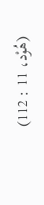(هُوْد، 11 : 112)